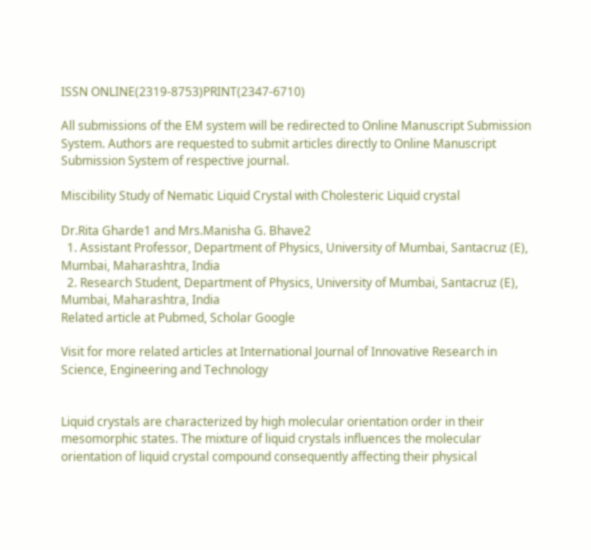ISSN ONLINE(2319-8753)PRINT(2347-6710)

All submissions of the EM system will be redirected to Online Manuscript Submission System. Authors are requested to submit articles directly to Online Manuscript Submission System of respective journal.

Miscibility Study of Nematic Liquid Crystal with Cholesteric Liquid crystal

Dr.Rita Gharde1 and Mrs.Manisha G. Bhave2
  1. Assistant Professor, Department of Physics, University of Mumbai, Santacruz (E), Mumbai, Maharashtra, India
  2. Research Student, Department of Physics, University of Mumbai, Santacruz (E), Mumbai, Maharashtra, India
Related article at Pubmed, Scholar Google

Visit for more related articles at International Journal of Innovative Research in Science, Engineering and Technology


Liquid crystals are characterized by high molecular orientation order in their mesomorphic states. The mixture of liquid crystals influences the molecular orientation of liquid crystal compound consequently affecting their physical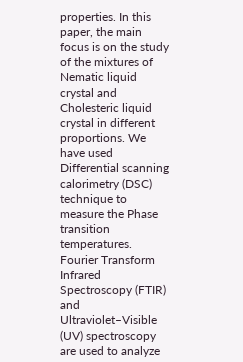properties. In this paper, the main focus is on the study of the mixtures of Nematic liquid crystal and Cholesteric liquid crystal in different proportions. We have used Differential scanning calorimetry (DSC) technique to measure the Phase transition temperatures. Fourier Transform Infrared Spectroscopy (FTIR) and Ultraviolet–Visible (UV) spectroscopy are used to analyze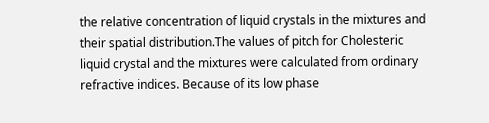the relative concentration of liquid crystals in the mixtures and their spatial distribution.The values of pitch for Cholesteric liquid crystal and the mixtures were calculated from ordinary refractive indices. Because of its low phase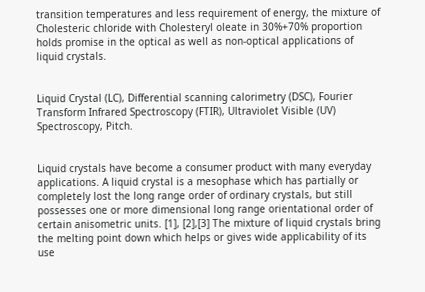transition temperatures and less requirement of energy, the mixture of Cholesteric chloride with Cholesteryl oleate in 30%+70% proportion holds promise in the optical as well as non-optical applications of liquid crystals.


Liquid Crystal (LC), Differential scanning calorimetry (DSC), Fourier Transform Infrared Spectroscopy (FTIR), Ultraviolet Visible (UV) Spectroscopy, Pitch.


Liquid crystals have become a consumer product with many everyday applications. A liquid crystal is a mesophase which has partially or completely lost the long range order of ordinary crystals, but still possesses one or more dimensional long range orientational order of certain anisometric units. [1], [2],[3] The mixture of liquid crystals bring the melting point down which helps or gives wide applicability of its use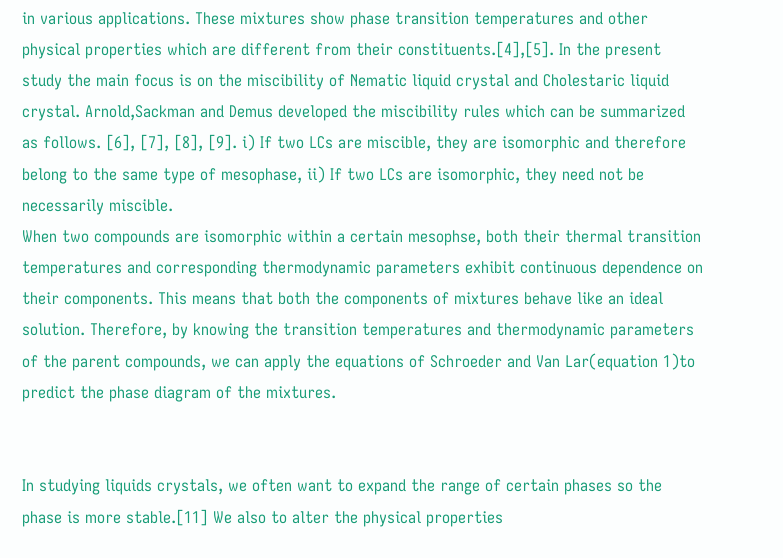in various applications. These mixtures show phase transition temperatures and other physical properties which are different from their constituents.[4],[5]. In the present study the main focus is on the miscibility of Nematic liquid crystal and Cholestaric liquid crystal. Arnold,Sackman and Demus developed the miscibility rules which can be summarized as follows. [6], [7], [8], [9]. i) If two LCs are miscible, they are isomorphic and therefore belong to the same type of mesophase, ii) If two LCs are isomorphic, they need not be necessarily miscible.
When two compounds are isomorphic within a certain mesophse, both their thermal transition temperatures and corresponding thermodynamic parameters exhibit continuous dependence on their components. This means that both the components of mixtures behave like an ideal solution. Therefore, by knowing the transition temperatures and thermodynamic parameters of the parent compounds, we can apply the equations of Schroeder and Van Lar(equation 1)to predict the phase diagram of the mixtures.


In studying liquids crystals, we often want to expand the range of certain phases so the phase is more stable.[11] We also to alter the physical properties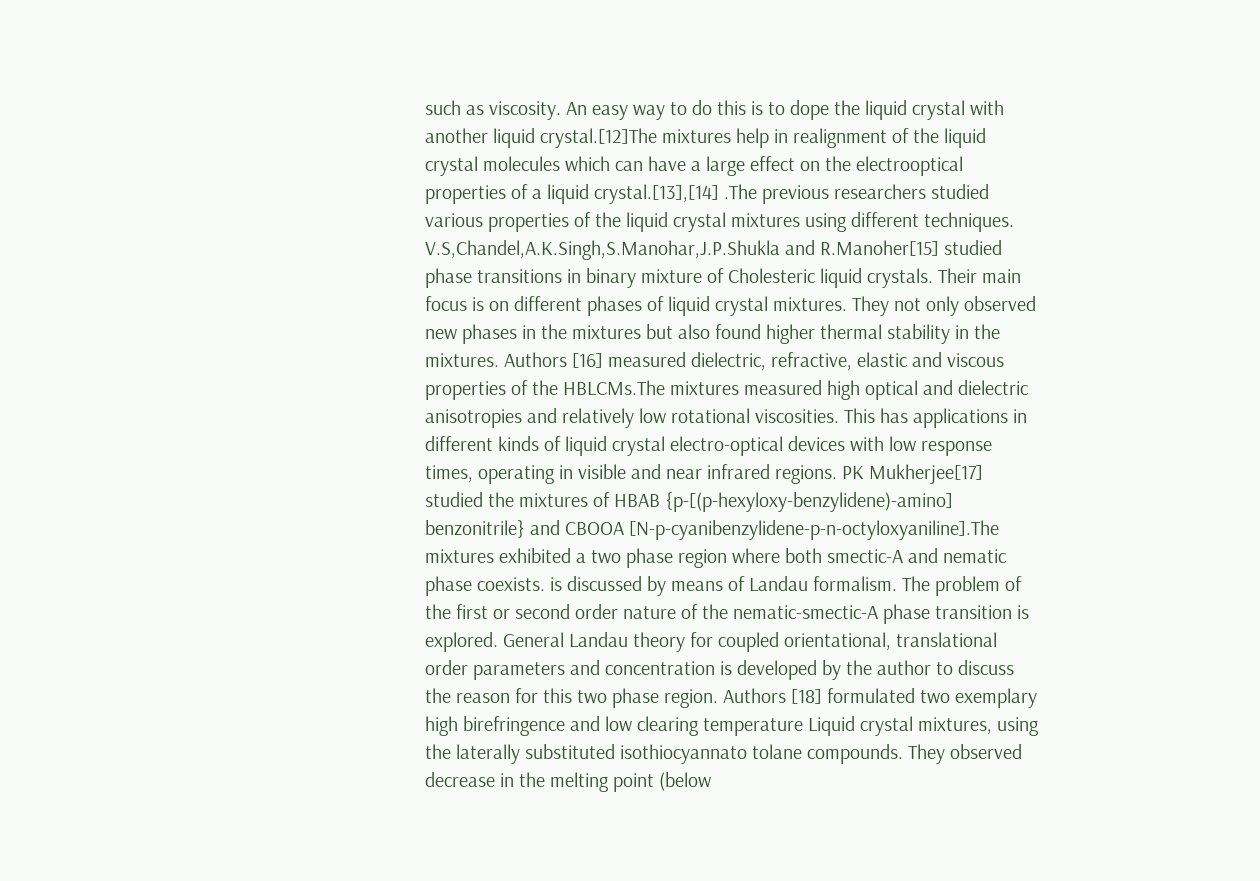such as viscosity. An easy way to do this is to dope the liquid crystal with another liquid crystal.[12]The mixtures help in realignment of the liquid crystal molecules which can have a large effect on the electrooptical properties of a liquid crystal.[13],[14] .The previous researchers studied various properties of the liquid crystal mixtures using different techniques. V.S,Chandel,A.K.Singh,S.Manohar,J.P.Shukla and R.Manoher[15] studied phase transitions in binary mixture of Cholesteric liquid crystals. Their main focus is on different phases of liquid crystal mixtures. They not only observed new phases in the mixtures but also found higher thermal stability in the mixtures. Authors [16] measured dielectric, refractive, elastic and viscous properties of the HBLCMs.The mixtures measured high optical and dielectric anisotropies and relatively low rotational viscosities. This has applications in different kinds of liquid crystal electro-optical devices with low response times, operating in visible and near infrared regions. PK Mukherjee[17] studied the mixtures of HBAB {p-[(p-hexyloxy-benzylidene)-amino] benzonitrile} and CBOOA [N-p-cyanibenzylidene-p-n-octyloxyaniline].The mixtures exhibited a two phase region where both smectic-A and nematic phase coexists. is discussed by means of Landau formalism. The problem of the first or second order nature of the nematic-smectic-A phase transition is explored. General Landau theory for coupled orientational, translational order parameters and concentration is developed by the author to discuss the reason for this two phase region. Authors [18] formulated two exemplary high birefringence and low clearing temperature Liquid crystal mixtures, using the laterally substituted isothiocyannato tolane compounds. They observed decrease in the melting point (below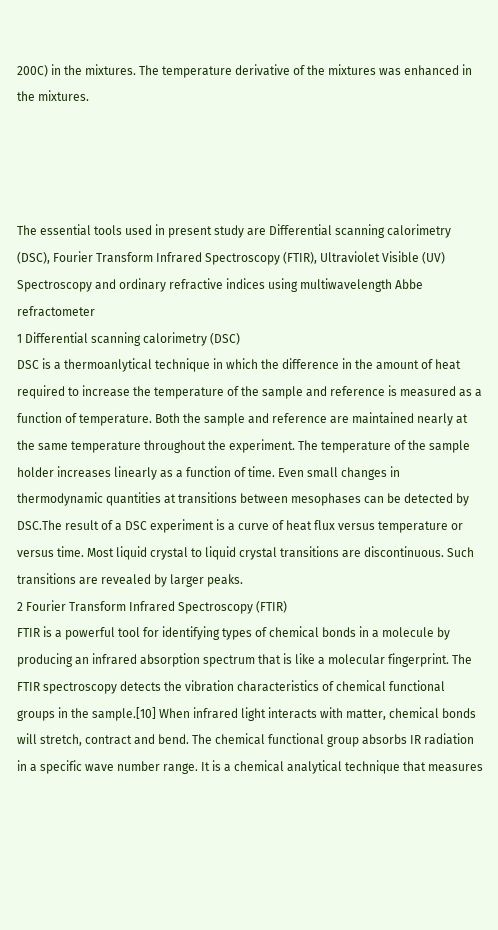200C) in the mixtures. The temperature derivative of the mixtures was enhanced in the mixtures.




The essential tools used in present study are Differential scanning calorimetry (DSC), Fourier Transform Infrared Spectroscopy (FTIR), Ultraviolet Visible (UV) Spectroscopy and ordinary refractive indices using multiwavelength Abbe refractometer
1 Differential scanning calorimetry (DSC)
DSC is a thermoanlytical technique in which the difference in the amount of heat required to increase the temperature of the sample and reference is measured as a function of temperature. Both the sample and reference are maintained nearly at the same temperature throughout the experiment. The temperature of the sample holder increases linearly as a function of time. Even small changes in thermodynamic quantities at transitions between mesophases can be detected by DSC.The result of a DSC experiment is a curve of heat flux versus temperature or versus time. Most liquid crystal to liquid crystal transitions are discontinuous. Such transitions are revealed by larger peaks.
2 Fourier Transform Infrared Spectroscopy (FTIR)
FTIR is a powerful tool for identifying types of chemical bonds in a molecule by producing an infrared absorption spectrum that is like a molecular fingerprint. The FTIR spectroscopy detects the vibration characteristics of chemical functional groups in the sample.[10] When infrared light interacts with matter, chemical bonds will stretch, contract and bend. The chemical functional group absorbs IR radiation in a specific wave number range. It is a chemical analytical technique that measures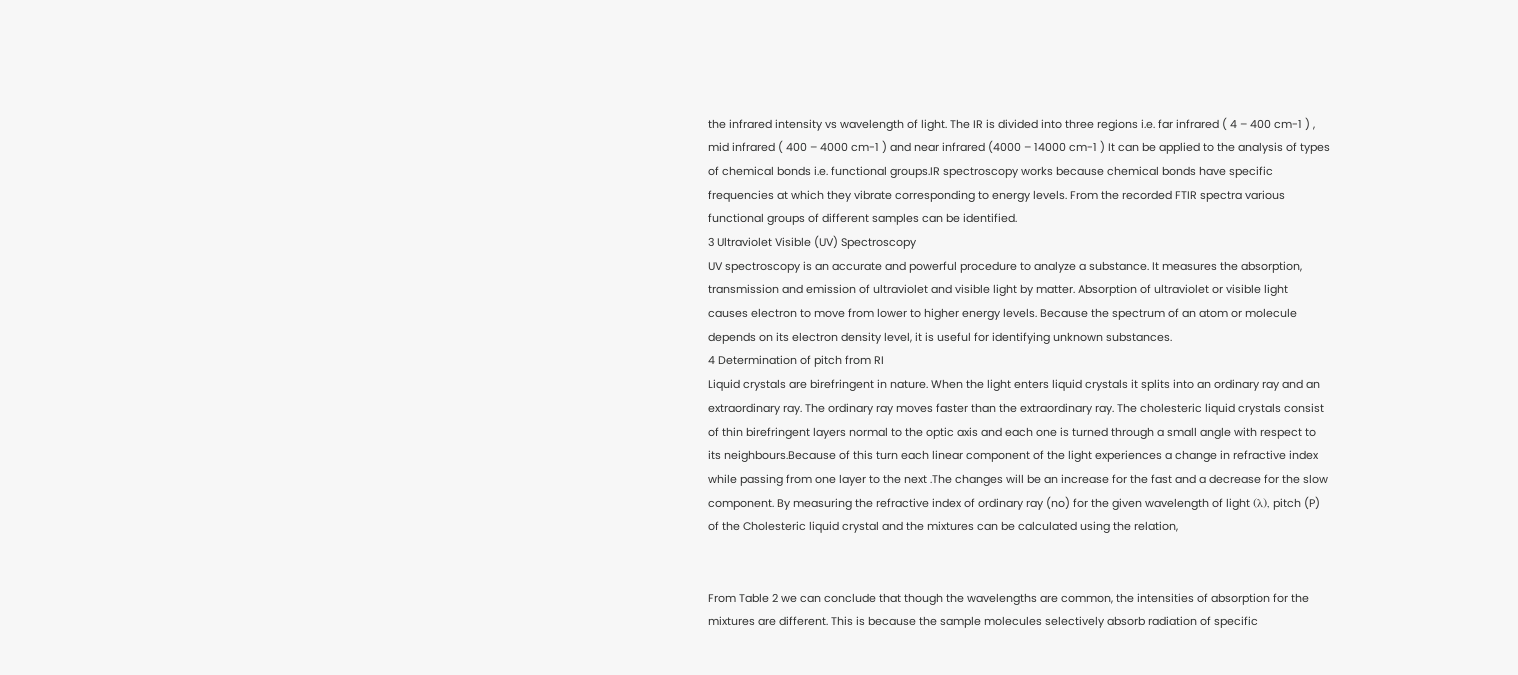the infrared intensity vs wavelength of light. The IR is divided into three regions i.e. far infrared ( 4 – 400 cm-1 ) , mid infrared ( 400 – 4000 cm-1 ) and near infrared (4000 – 14000 cm-1 ) It can be applied to the analysis of types of chemical bonds i.e. functional groups.IR spectroscopy works because chemical bonds have specific frequencies at which they vibrate corresponding to energy levels. From the recorded FTIR spectra various functional groups of different samples can be identified.
3 Ultraviolet Visible (UV) Spectroscopy
UV spectroscopy is an accurate and powerful procedure to analyze a substance. It measures the absorption, transmission and emission of ultraviolet and visible light by matter. Absorption of ultraviolet or visible light causes electron to move from lower to higher energy levels. Because the spectrum of an atom or molecule depends on its electron density level, it is useful for identifying unknown substances.
4 Determination of pitch from RI
Liquid crystals are birefringent in nature. When the light enters liquid crystals it splits into an ordinary ray and an extraordinary ray. The ordinary ray moves faster than the extraordinary ray. The cholesteric liquid crystals consist of thin birefringent layers normal to the optic axis and each one is turned through a small angle with respect to its neighbours.Because of this turn each linear component of the light experiences a change in refractive index while passing from one layer to the next .The changes will be an increase for the fast and a decrease for the slow component. By measuring the refractive index of ordinary ray (no) for the given wavelength of light (λ), pitch (P) of the Cholesteric liquid crystal and the mixtures can be calculated using the relation,


From Table 2 we can conclude that though the wavelengths are common, the intensities of absorption for the mixtures are different. This is because the sample molecules selectively absorb radiation of specific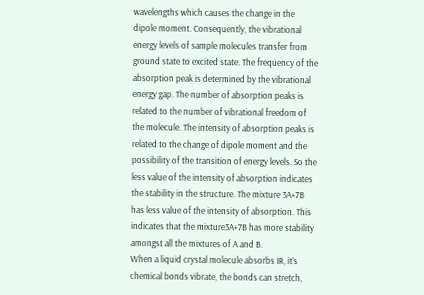wavelengths which causes the change in the dipole moment. Consequently, the vibrational energy levels of sample molecules transfer from ground state to excited state. The frequency of the absorption peak is determined by the vibrational energy gap. The number of absorption peaks is related to the number of vibrational freedom of the molecule. The intensity of absorption peaks is related to the change of dipole moment and the possibility of the transition of energy levels. So the less value of the intensity of absorption indicates the stability in the structure. The mixture 3A+7B has less value of the intensity of absorption. This indicates that the mixture3A+7B has more stability amongst all the mixtures of A and B.
When a liquid crystal molecule absorbs IR, it’s chemical bonds vibrate, the bonds can stretch,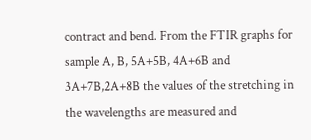contract and bend. From the FTIR graphs for sample A, B, 5A+5B, 4A+6B and 3A+7B,2A+8B the values of the stretching in the wavelengths are measured and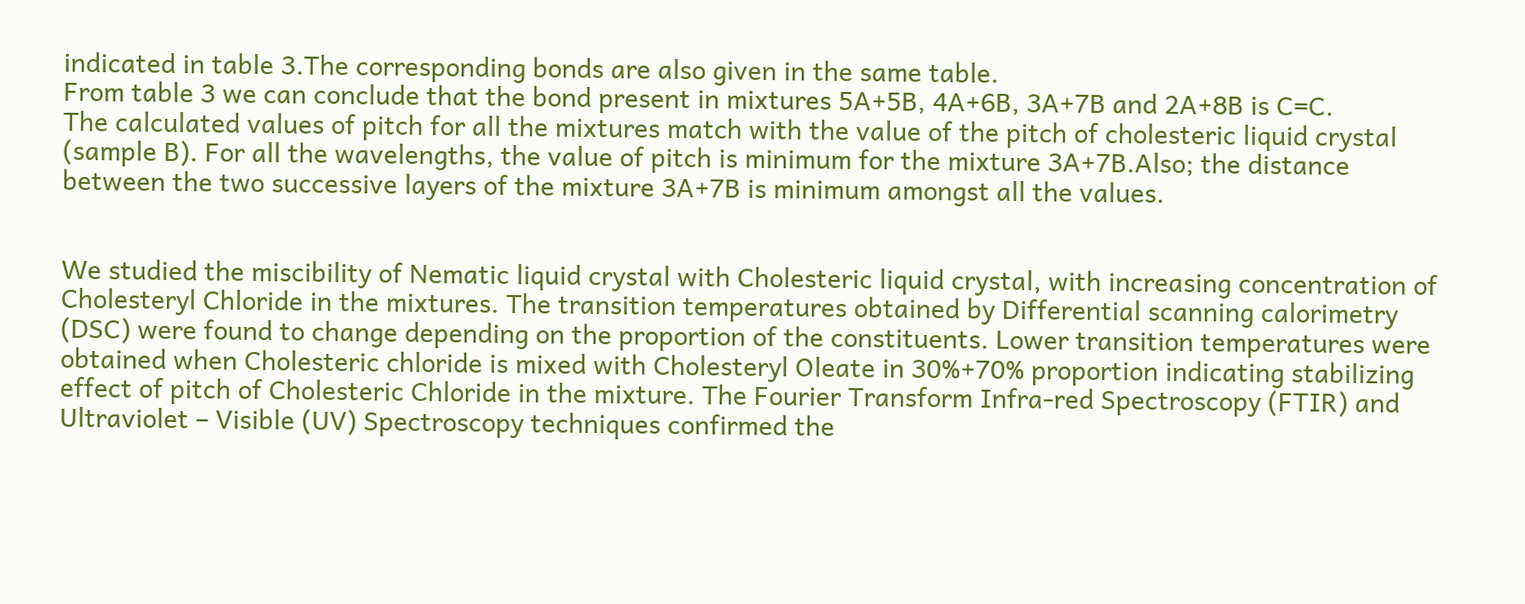indicated in table 3.The corresponding bonds are also given in the same table.
From table 3 we can conclude that the bond present in mixtures 5A+5B, 4A+6B, 3A+7B and 2A+8B is C=C.
The calculated values of pitch for all the mixtures match with the value of the pitch of cholesteric liquid crystal (sample B). For all the wavelengths, the value of pitch is minimum for the mixture 3A+7B.Also; the distance between the two successive layers of the mixture 3A+7B is minimum amongst all the values.


We studied the miscibility of Nematic liquid crystal with Cholesteric liquid crystal, with increasing concentration of Cholesteryl Chloride in the mixtures. The transition temperatures obtained by Differential scanning calorimetry (DSC) were found to change depending on the proportion of the constituents. Lower transition temperatures were obtained when Cholesteric chloride is mixed with Cholesteryl Oleate in 30%+70% proportion indicating stabilizing effect of pitch of Cholesteric Chloride in the mixture. The Fourier Transform Infra-red Spectroscopy (FTIR) and Ultraviolet – Visible (UV) Spectroscopy techniques confirmed the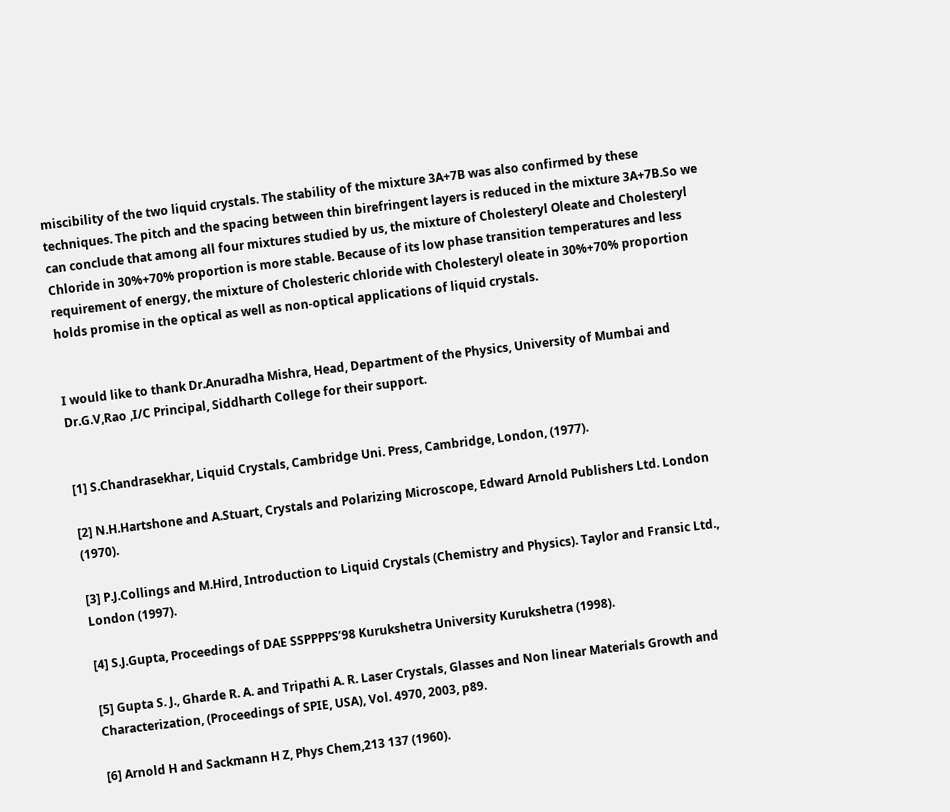miscibility of the two liquid crystals. The stability of the mixture 3A+7B was also confirmed by these techniques. The pitch and the spacing between thin birefringent layers is reduced in the mixture 3A+7B.So we can conclude that among all four mixtures studied by us, the mixture of Cholesteryl Oleate and Cholesteryl Chloride in 30%+70% proportion is more stable. Because of its low phase transition temperatures and less requirement of energy, the mixture of Cholesteric chloride with Cholesteryl oleate in 30%+70% proportion holds promise in the optical as well as non-optical applications of liquid crystals.


I would like to thank Dr.Anuradha Mishra, Head, Department of the Physics, University of Mumbai and Dr.G.V,Rao ,I/C Principal, Siddharth College for their support.


[1] S.Chandrasekhar, Liquid Crystals, Cambridge Uni. Press, Cambridge, London, (1977).

[2] N.H.Hartshone and A.Stuart, Crystals and Polarizing Microscope, Edward Arnold Publishers Ltd. London (1970).

[3] P.J.Collings and M.Hird, Introduction to Liquid Crystals (Chemistry and Physics). Taylor and Fransic Ltd., London (1997).

[4] S.J.Gupta, Proceedings of DAE SSPPPPS’98 Kurukshetra University Kurukshetra (1998).

[5] Gupta S. J., Gharde R. A. and Tripathi A. R. Laser Crystals, Glasses and Non linear Materials Growth and Characterization, (Proceedings of SPIE, USA), Vol. 4970, 2003, p89.

[6] Arnold H and Sackmann H Z, Phys Chem,213 137 (1960).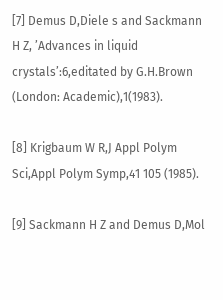[7] Demus D,Diele s and Sackmann H Z, ’Advances in liquid crystals’:6,editated by G.H.Brown (London: Academic),1(1983).

[8] Krigbaum W R,J Appl Polym Sci,Appl Polym Symp,41 105 (1985).

[9] Sackmann H Z and Demus D,Mol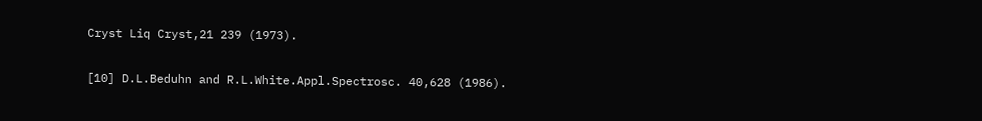Cryst Liq Cryst,21 239 (1973).

[10] D.L.Beduhn and R.L.White.Appl.Spectrosc. 40,628 (1986).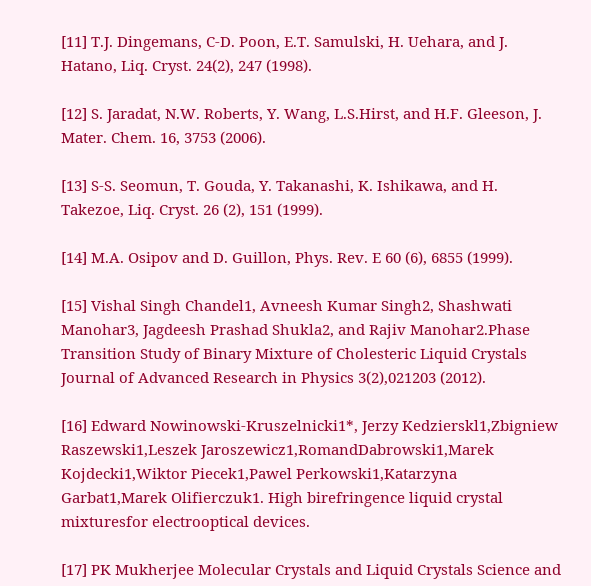[11] T.J. Dingemans, C-D. Poon, E.T. Samulski, H. Uehara, and J. Hatano, Liq. Cryst. 24(2), 247 (1998).

[12] S. Jaradat, N.W. Roberts, Y. Wang, L.S.Hirst, and H.F. Gleeson, J. Mater. Chem. 16, 3753 (2006).

[13] S-S. Seomun, T. Gouda, Y. Takanashi, K. Ishikawa, and H. Takezoe, Liq. Cryst. 26 (2), 151 (1999).

[14] M.A. Osipov and D. Guillon, Phys. Rev. E 60 (6), 6855 (1999).

[15] Vishal Singh Chandel1, Avneesh Kumar Singh2, Shashwati Manohar3, Jagdeesh Prashad Shukla2, and Rajiv Manohar2.Phase Transition Study of Binary Mixture of Cholesteric Liquid Crystals Journal of Advanced Research in Physics 3(2),021203 (2012).

[16] Edward Nowinowski-Kruszelnicki1*, Jerzy Kedzierskl1,Zbigniew Raszewski1,Leszek Jaroszewicz1,RomandDabrowski1,Marek Kojdecki1,Wiktor Piecek1,Pawel Perkowski1,Katarzyna Garbat1,Marek Olifierczuk1. High birefringence liquid crystal mixturesfor electrooptical devices.

[17] PK Mukherjee Molecular Crystals and Liquid Crystals Science and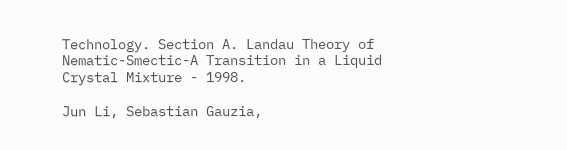Technology. Section A. Landau Theory of Nematic-Smectic-A Transition in a Liquid Crystal Mixture - 1998.

Jun Li, Sebastian Gauzia,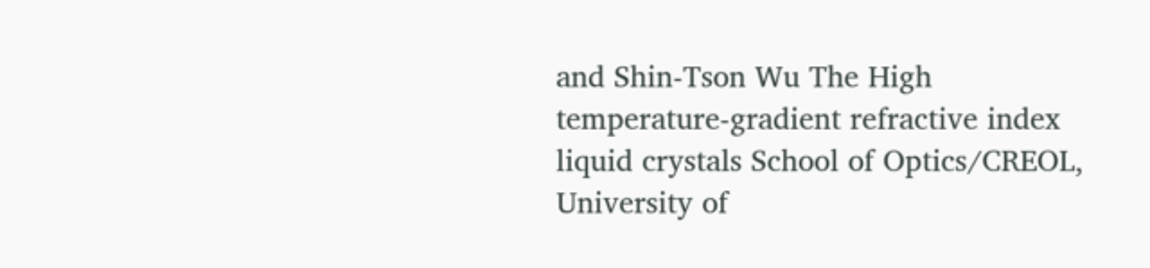and Shin-Tson Wu The High temperature-gradient refractive index liquid crystals School of Optics/CREOL, University of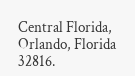Central Florida, Orlando, Florida 32816.